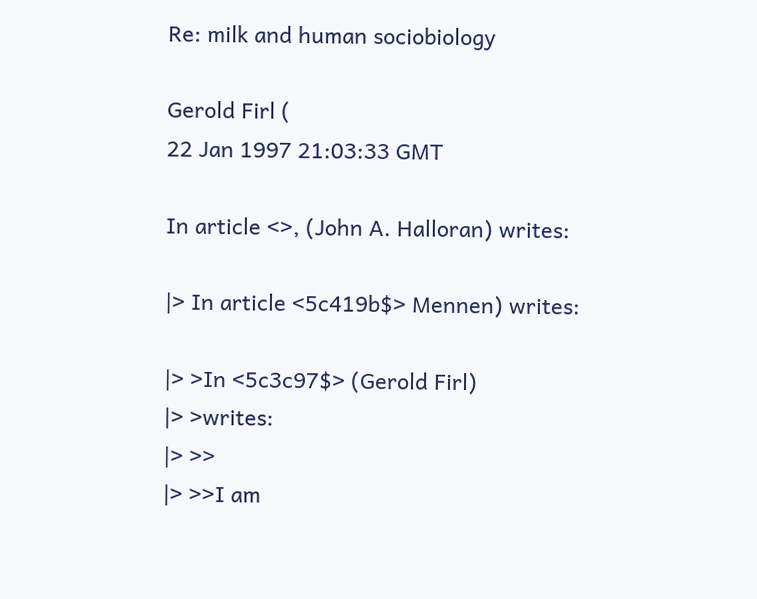Re: milk and human sociobiology

Gerold Firl (
22 Jan 1997 21:03:33 GMT

In article <>, (John A. Halloran) writes:

|> In article <5c419b$> Mennen) writes:

|> >In <5c3c97$> (Gerold Firl)
|> >writes:
|> >>
|> >>I am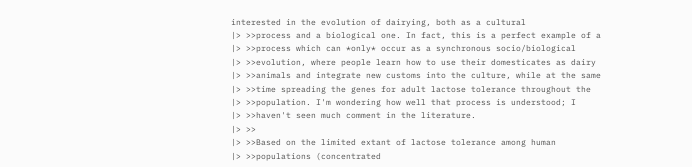interested in the evolution of dairying, both as a cultural
|> >>process and a biological one. In fact, this is a perfect example of a
|> >>process which can *only* occur as a synchronous socio/biological
|> >>evolution, where people learn how to use their domesticates as dairy
|> >>animals and integrate new customs into the culture, while at the same
|> >>time spreading the genes for adult lactose tolerance throughout the
|> >>population. I'm wondering how well that process is understood; I
|> >>haven't seen much comment in the literature.
|> >>
|> >>Based on the limited extant of lactose tolerance among human
|> >>populations (concentrated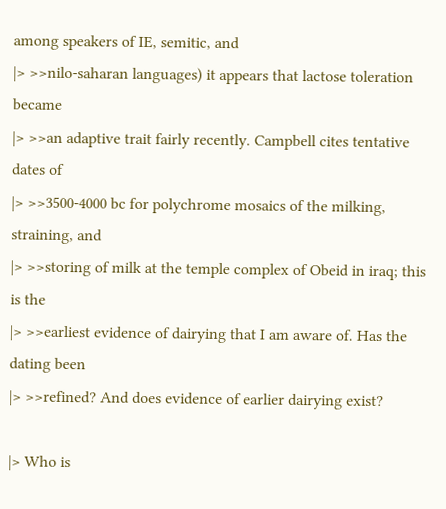among speakers of IE, semitic, and
|> >>nilo-saharan languages) it appears that lactose toleration became
|> >>an adaptive trait fairly recently. Campbell cites tentative dates of
|> >>3500-4000 bc for polychrome mosaics of the milking, straining, and
|> >>storing of milk at the temple complex of Obeid in iraq; this is the
|> >>earliest evidence of dairying that I am aware of. Has the dating been
|> >>refined? And does evidence of earlier dairying exist?

|> Who is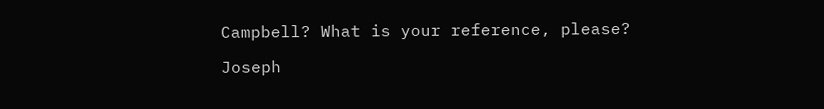Campbell? What is your reference, please?

Joseph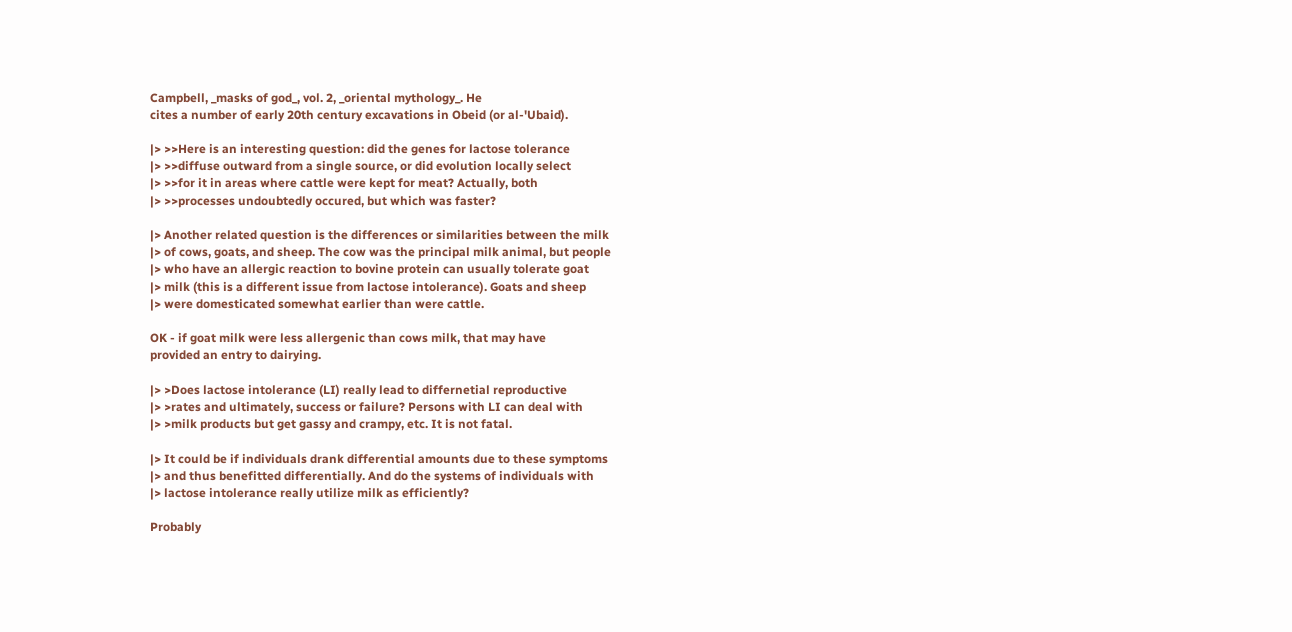Campbell, _masks of god_, vol. 2, _oriental mythology_. He
cites a number of early 20th century excavations in Obeid (or al-'Ubaid).

|> >>Here is an interesting question: did the genes for lactose tolerance
|> >>diffuse outward from a single source, or did evolution locally select
|> >>for it in areas where cattle were kept for meat? Actually, both
|> >>processes undoubtedly occured, but which was faster?

|> Another related question is the differences or similarities between the milk
|> of cows, goats, and sheep. The cow was the principal milk animal, but people
|> who have an allergic reaction to bovine protein can usually tolerate goat
|> milk (this is a different issue from lactose intolerance). Goats and sheep
|> were domesticated somewhat earlier than were cattle.

OK - if goat milk were less allergenic than cows milk, that may have
provided an entry to dairying.

|> >Does lactose intolerance (LI) really lead to differnetial reproductive
|> >rates and ultimately, success or failure? Persons with LI can deal with
|> >milk products but get gassy and crampy, etc. It is not fatal.

|> It could be if individuals drank differential amounts due to these symptoms
|> and thus benefitted differentially. And do the systems of individuals with
|> lactose intolerance really utilize milk as efficiently?

Probably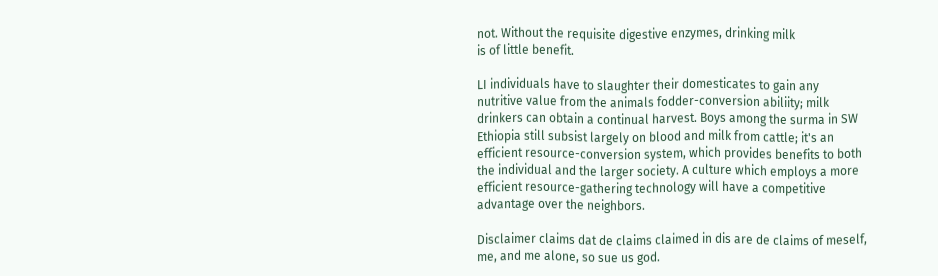not. Without the requisite digestive enzymes, drinking milk
is of little benefit.

LI individuals have to slaughter their domesticates to gain any
nutritive value from the animals fodder-conversion abiliity; milk
drinkers can obtain a continual harvest. Boys among the surma in SW
Ethiopia still subsist largely on blood and milk from cattle; it's an
efficient resource-conversion system, which provides benefits to both
the individual and the larger society. A culture which employs a more
efficient resource-gathering technology will have a competitive
advantage over the neighbors.

Disclaimer claims dat de claims claimed in dis are de claims of meself,
me, and me alone, so sue us god.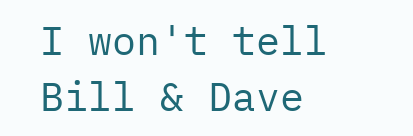I won't tell Bill & Dave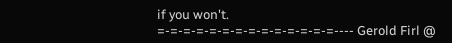if you won't.
=-=-=-=-=-=-=-=-=-=-=-=-=-=---- Gerold Firl @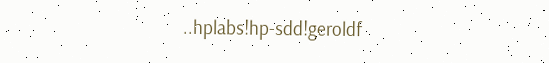..hplabs!hp-sdd!geroldf